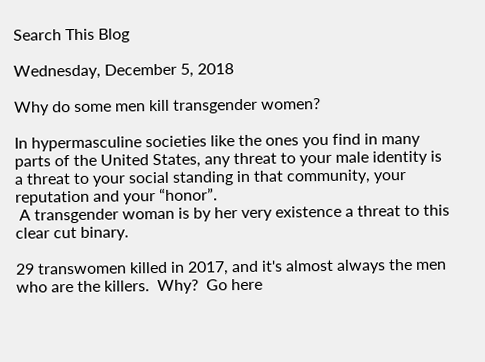Search This Blog

Wednesday, December 5, 2018

Why do some men kill transgender women?

In hypermasculine societies like the ones you find in many parts of the United States, any threat to your male identity is a threat to your social standing in that community, your reputation and your “honor”.
 A transgender woman is by her very existence a threat to this clear cut binary.

29 transwomen killed in 2017, and it's almost always the men who are the killers.  Why?  Go here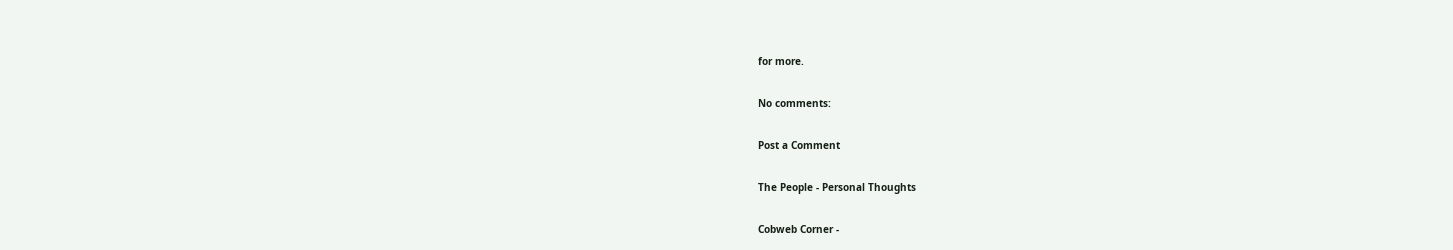for more.

No comments:

Post a Comment

The People - Personal Thoughts

Cobweb Corner -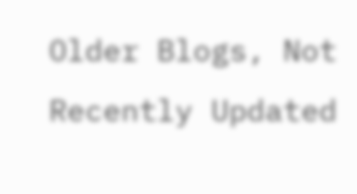Older Blogs, Not Recently Updated